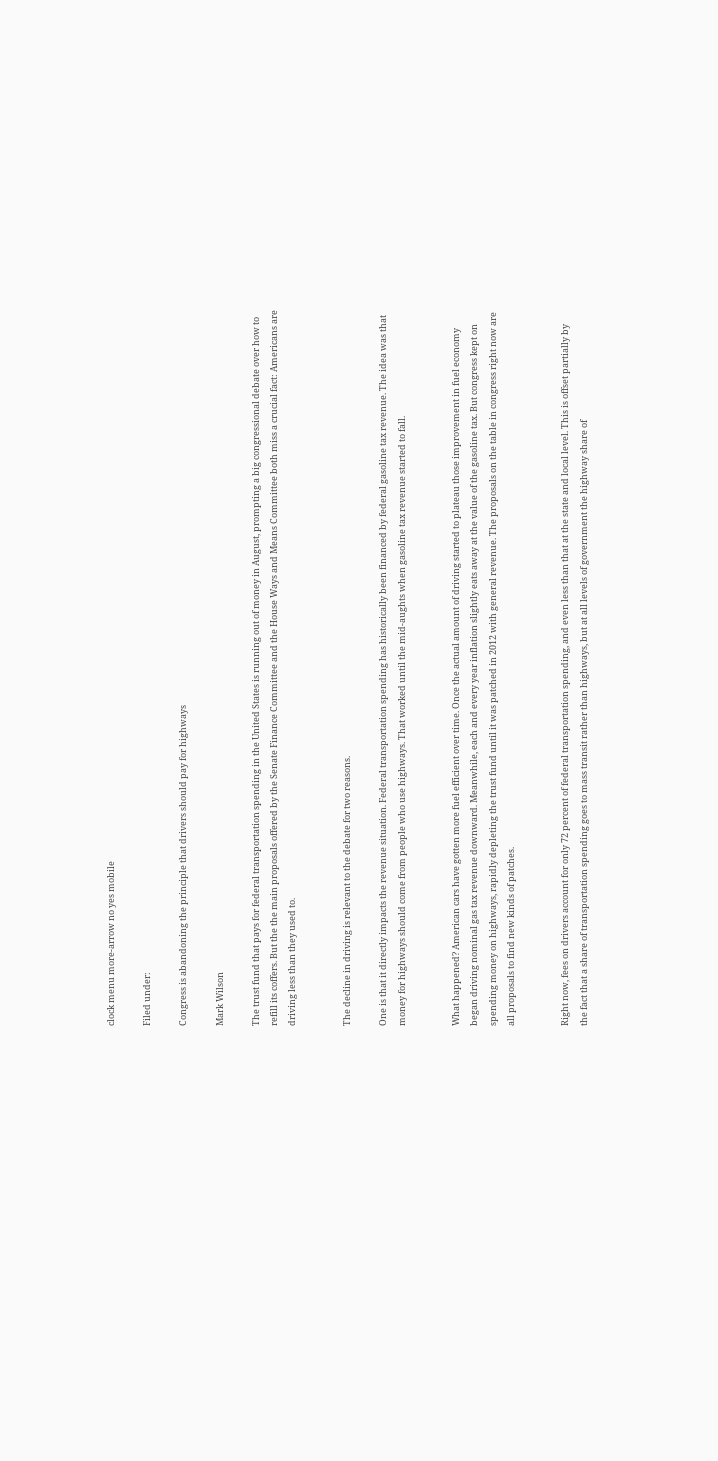clock menu more-arrow no yes mobile

Filed under:

Congress is abandoning the principle that drivers should pay for highways

Mark Wilson

The trust fund that pays for federal transportation spending in the United States is running out of money in August, prompting a big congressional debate over how to refill its coffers. But the the main proposals offered by the Senate Finance Committee and the House Ways and Means Committee both miss a crucial fact: Americans are driving less than they used to.


The decline in driving is relevant to the debate for two reasons.

One is that it directly impacts the revenue situation. Federal transportation spending has historically been financed by federal gasoline tax revenue. The idea was that money for highways should come from people who use highways. That worked until the mid-aughts when gasoline tax revenue started to fall.


What happened? American cars have gotten more fuel efficient over time. Once the actual amount of driving started to plateau those improvement in fuel economy began driving nominal gas tax revenue downward. Meanwhile, each and every year inflation slightly eats away at the value of the gasoline tax. But congress kept on spending money on highways, rapidly depleting the trust fund until it was patched in 2012 with general revenue. The proposals on the table in congress right now are all proposals to find new kinds of patches.


Right now, fees on drivers account for only 72 percent of federal transportation spending, and even less than that at the state and local level. This is offset partially by the fact that a share of transportation spending goes to mass transit rather than highways, but at all levels of government the highway share of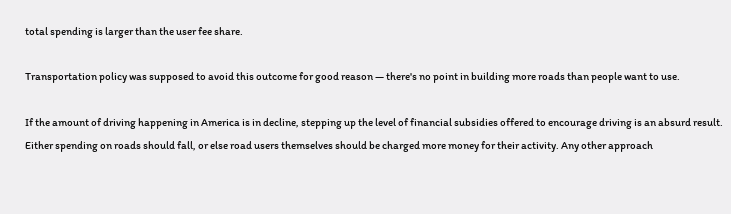total spending is larger than the user fee share.

Transportation policy was supposed to avoid this outcome for good reason — there's no point in building more roads than people want to use.

If the amount of driving happening in America is in decline, stepping up the level of financial subsidies offered to encourage driving is an absurd result. Either spending on roads should fall, or else road users themselves should be charged more money for their activity. Any other approach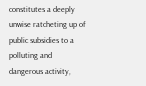constitutes a deeply unwise ratcheting up of public subsidies to a polluting and dangerous activity,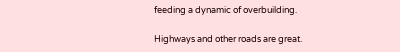feeding a dynamic of overbuilding.

Highways and other roads are great.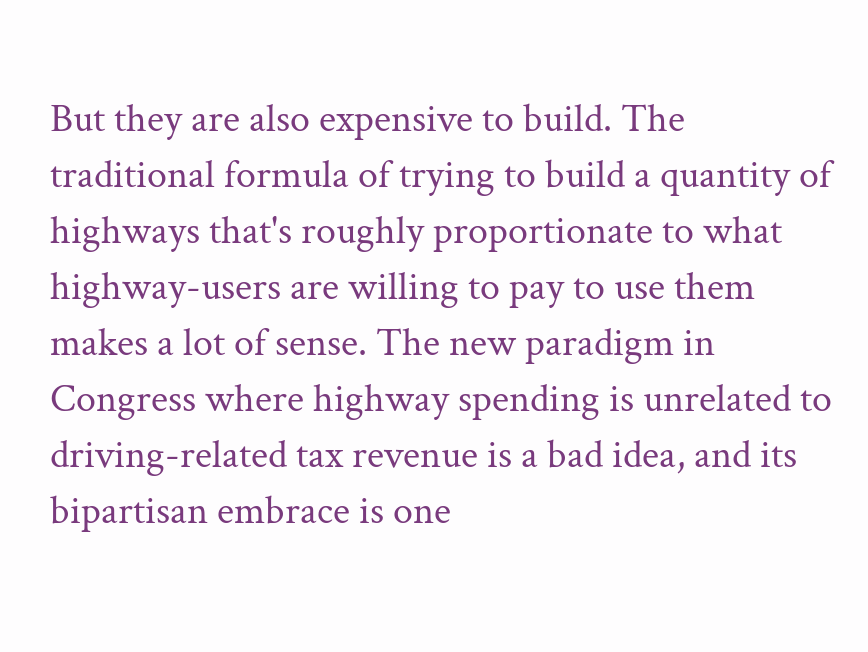But they are also expensive to build. The traditional formula of trying to build a quantity of highways that's roughly proportionate to what highway-users are willing to pay to use them makes a lot of sense. The new paradigm in Congress where highway spending is unrelated to driving-related tax revenue is a bad idea, and its bipartisan embrace is one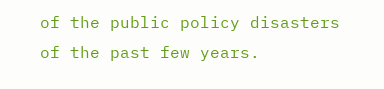of the public policy disasters of the past few years.